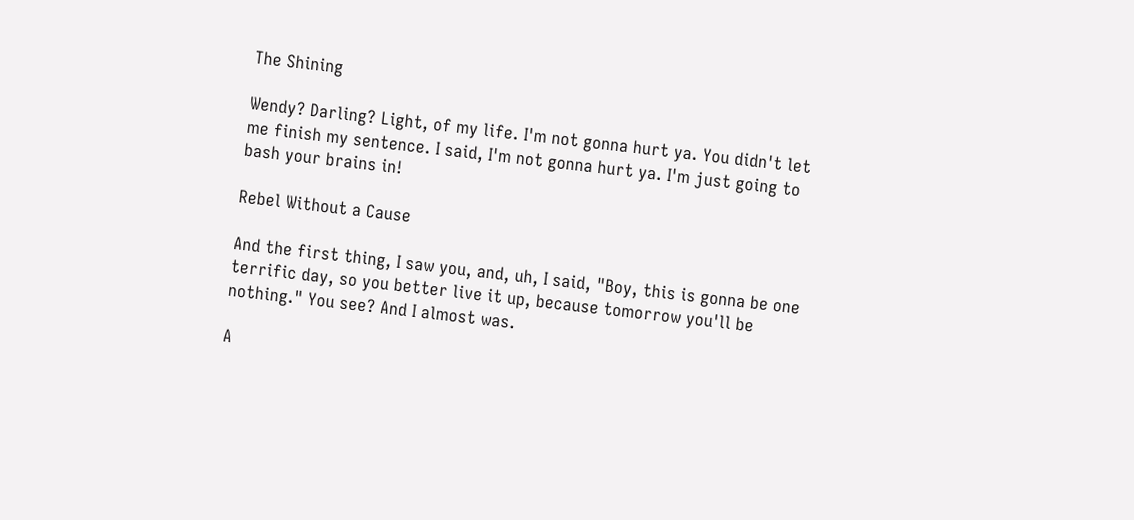The Shining

Wendy? Darling? Light, of my life. I'm not gonna hurt ya. You didn't let me finish my sentence. I said, I'm not gonna hurt ya. I'm just going to bash your brains in!

Rebel Without a Cause

And the first thing, I saw you, and, uh, I said, "Boy, this is gonna be one terrific day, so you better live it up, because tomorrow you'll be nothing." You see? And I almost was.

A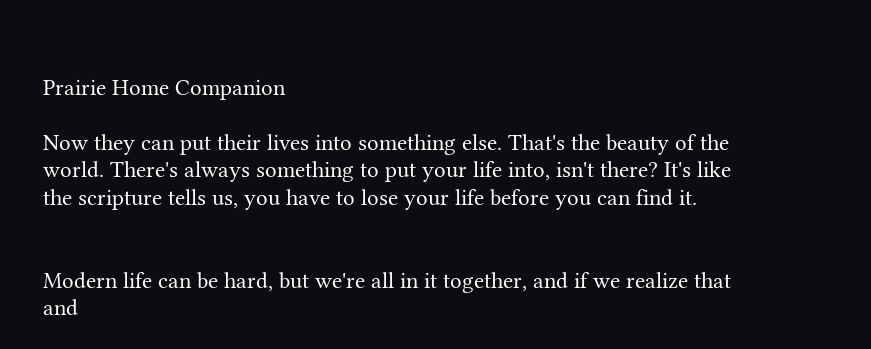Prairie Home Companion

Now they can put their lives into something else. That's the beauty of the world. There's always something to put your life into, isn't there? It's like the scripture tells us, you have to lose your life before you can find it.


Modern life can be hard, but we're all in it together, and if we realize that and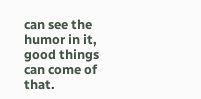can see the humor in it, good things can come of that.